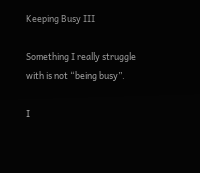Keeping Busy III

Something I really struggle with is not “being busy”.

I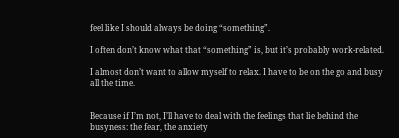feel like I should always be doing “something”.

I often don’t know what that “something” is, but it’s probably work-related.

I almost don’t want to allow myself to relax. I have to be on the go and busy all the time.


Because if I’m not, I’ll have to deal with the feelings that lie behind the busyness: the fear, the anxiety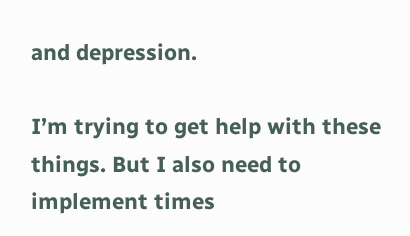and depression.

I’m trying to get help with these things. But I also need to implement times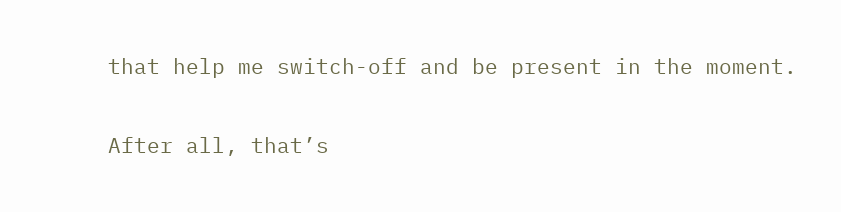that help me switch-off and be present in the moment.

After all, that’s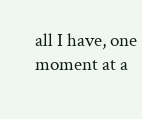all I have, one moment at a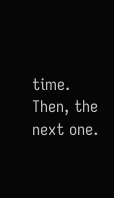time. Then, the next one.